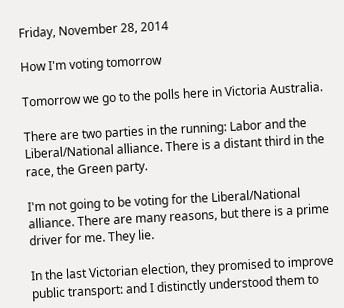Friday, November 28, 2014

How I'm voting tomorrow

Tomorrow we go to the polls here in Victoria Australia.

There are two parties in the running: Labor and the Liberal/National alliance. There is a distant third in the race, the Green party.

I'm not going to be voting for the Liberal/National alliance. There are many reasons, but there is a prime driver for me. They lie.

In the last Victorian election, they promised to improve public transport: and I distinctly understood them to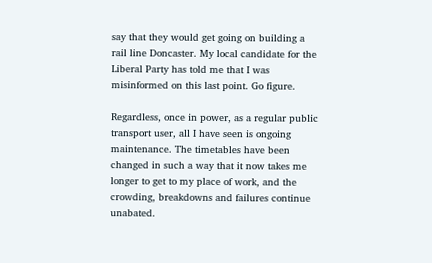say that they would get going on building a rail line Doncaster. My local candidate for the Liberal Party has told me that I was misinformed on this last point. Go figure.

Regardless, once in power, as a regular public transport user, all I have seen is ongoing maintenance. The timetables have been changed in such a way that it now takes me longer to get to my place of work, and the crowding, breakdowns and failures continue unabated.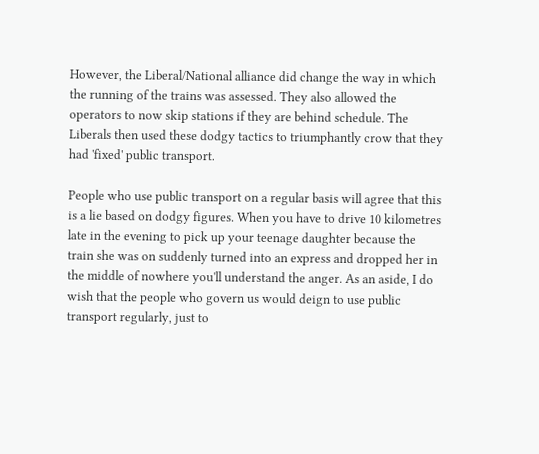However, the Liberal/National alliance did change the way in which the running of the trains was assessed. They also allowed the operators to now skip stations if they are behind schedule. The Liberals then used these dodgy tactics to triumphantly crow that they had 'fixed' public transport.

People who use public transport on a regular basis will agree that this is a lie based on dodgy figures. When you have to drive 10 kilometres late in the evening to pick up your teenage daughter because the train she was on suddenly turned into an express and dropped her in the middle of nowhere you'll understand the anger. As an aside, I do wish that the people who govern us would deign to use public transport regularly, just to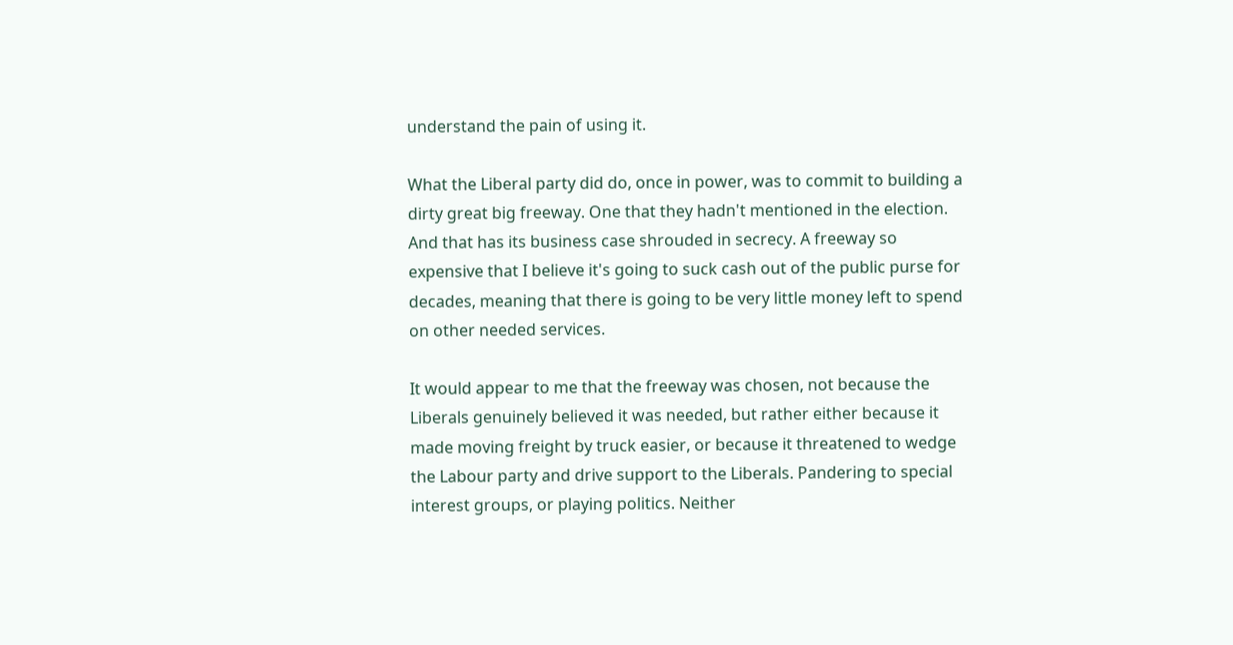understand the pain of using it.

What the Liberal party did do, once in power, was to commit to building a dirty great big freeway. One that they hadn't mentioned in the election. And that has its business case shrouded in secrecy. A freeway so expensive that I believe it's going to suck cash out of the public purse for decades, meaning that there is going to be very little money left to spend on other needed services.

It would appear to me that the freeway was chosen, not because the Liberals genuinely believed it was needed, but rather either because it made moving freight by truck easier, or because it threatened to wedge the Labour party and drive support to the Liberals. Pandering to special interest groups, or playing politics. Neither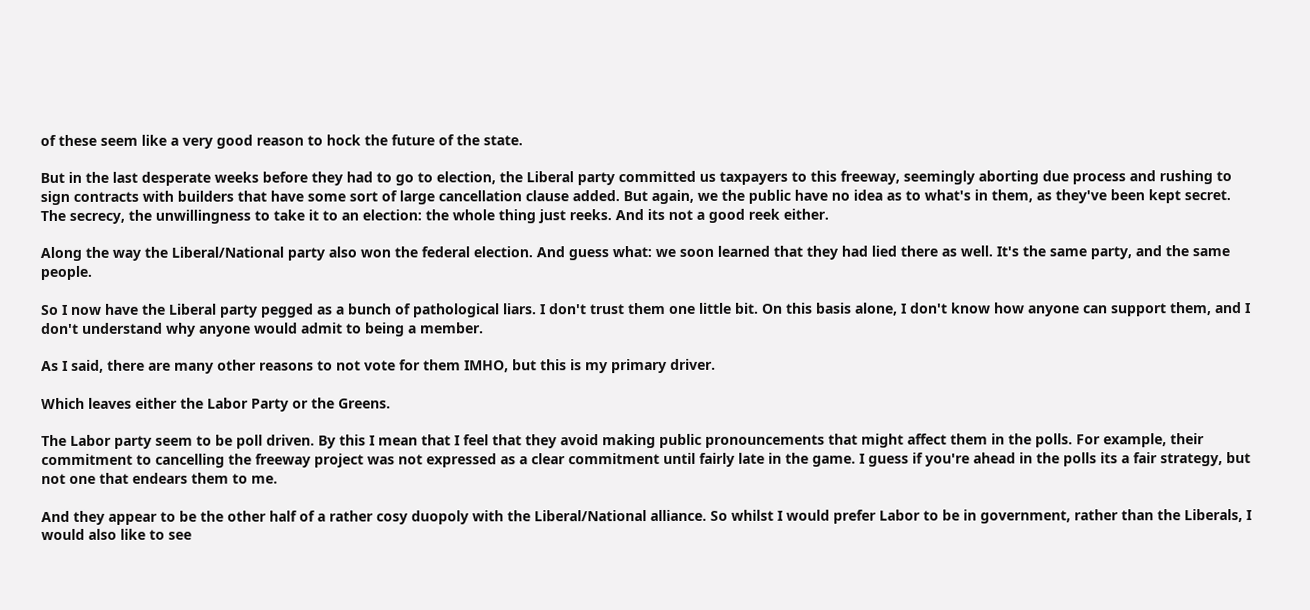of these seem like a very good reason to hock the future of the state.

But in the last desperate weeks before they had to go to election, the Liberal party committed us taxpayers to this freeway, seemingly aborting due process and rushing to sign contracts with builders that have some sort of large cancellation clause added. But again, we the public have no idea as to what's in them, as they've been kept secret. The secrecy, the unwillingness to take it to an election: the whole thing just reeks. And its not a good reek either.

Along the way the Liberal/National party also won the federal election. And guess what: we soon learned that they had lied there as well. It's the same party, and the same people.

So I now have the Liberal party pegged as a bunch of pathological liars. I don't trust them one little bit. On this basis alone, I don't know how anyone can support them, and I don't understand why anyone would admit to being a member.

As I said, there are many other reasons to not vote for them IMHO, but this is my primary driver.

Which leaves either the Labor Party or the Greens.

The Labor party seem to be poll driven. By this I mean that I feel that they avoid making public pronouncements that might affect them in the polls. For example, their commitment to cancelling the freeway project was not expressed as a clear commitment until fairly late in the game. I guess if you're ahead in the polls its a fair strategy, but not one that endears them to me.

And they appear to be the other half of a rather cosy duopoly with the Liberal/National alliance. So whilst I would prefer Labor to be in government, rather than the Liberals, I would also like to see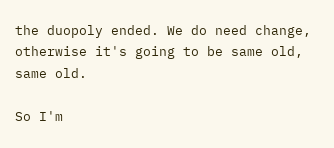the duopoly ended. We do need change, otherwise it's going to be same old, same old.

So I'm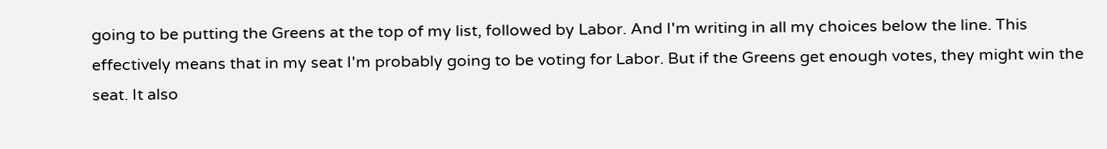going to be putting the Greens at the top of my list, followed by Labor. And I'm writing in all my choices below the line. This effectively means that in my seat I'm probably going to be voting for Labor. But if the Greens get enough votes, they might win the seat. It also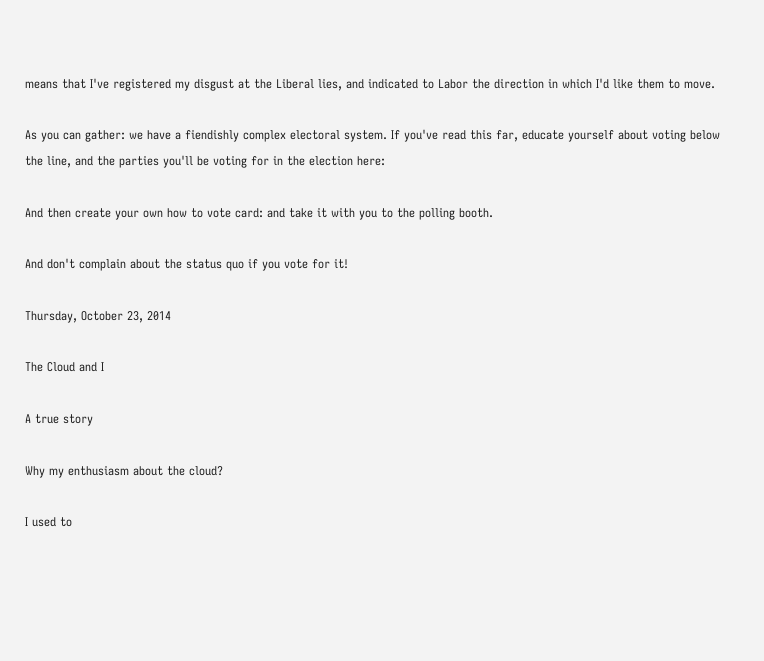means that I've registered my disgust at the Liberal lies, and indicated to Labor the direction in which I'd like them to move.

As you can gather: we have a fiendishly complex electoral system. If you've read this far, educate yourself about voting below the line, and the parties you'll be voting for in the election here:

And then create your own how to vote card: and take it with you to the polling booth.

And don't complain about the status quo if you vote for it!

Thursday, October 23, 2014

The Cloud and I

A true story

Why my enthusiasm about the cloud?

I used to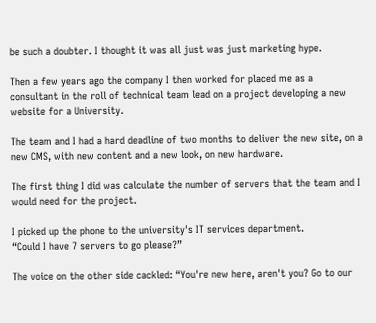be such a doubter. I thought it was all just was just marketing hype.

Then a few years ago the company I then worked for placed me as a consultant in the roll of technical team lead on a project developing a new website for a University.

The team and I had a hard deadline of two months to deliver the new site, on a new CMS, with new content and a new look, on new hardware.

The first thing I did was calculate the number of servers that the team and I would need for the project.

I picked up the phone to the university's IT services department.
“Could I have 7 servers to go please?”

The voice on the other side cackled: “You're new here, aren't you? Go to our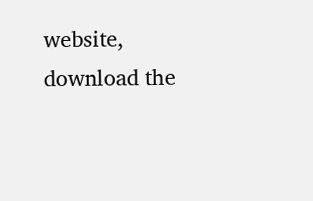website, download the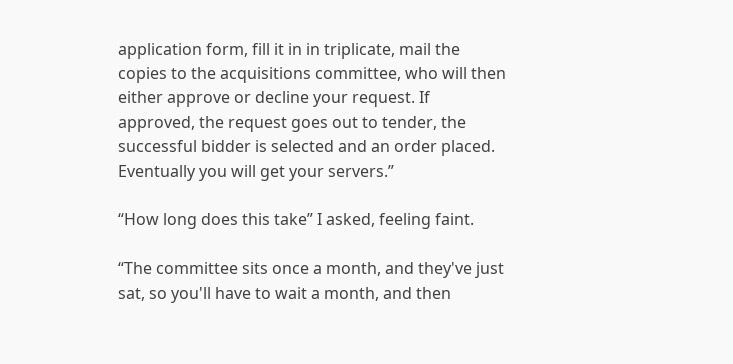application form, fill it in in triplicate, mail the copies to the acquisitions committee, who will then either approve or decline your request. If approved, the request goes out to tender, the successful bidder is selected and an order placed. Eventually you will get your servers.”

“How long does this take” I asked, feeling faint.

“The committee sits once a month, and they've just sat, so you'll have to wait a month, and then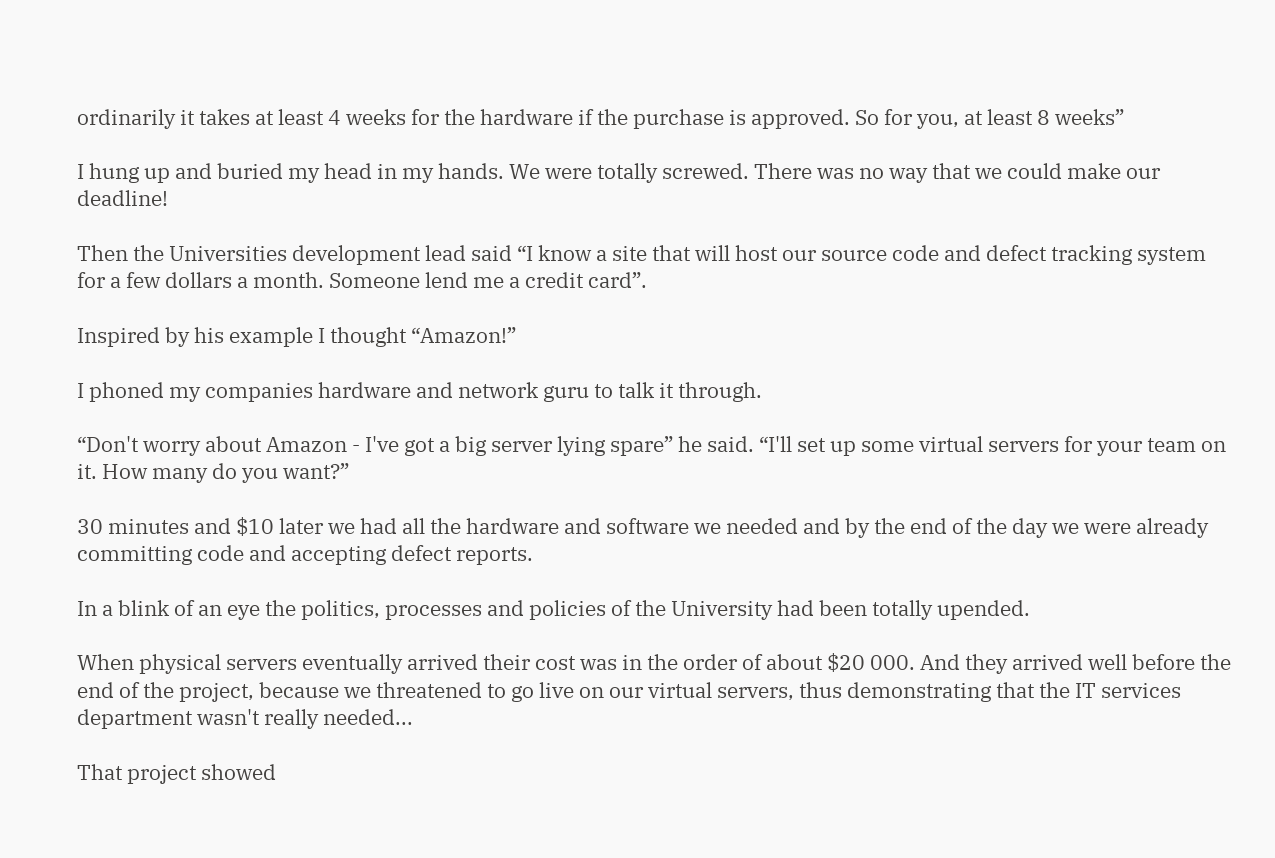ordinarily it takes at least 4 weeks for the hardware if the purchase is approved. So for you, at least 8 weeks”

I hung up and buried my head in my hands. We were totally screwed. There was no way that we could make our deadline!

Then the Universities development lead said “I know a site that will host our source code and defect tracking system for a few dollars a month. Someone lend me a credit card”.

Inspired by his example I thought “Amazon!”

I phoned my companies hardware and network guru to talk it through.

“Don't worry about Amazon - I've got a big server lying spare” he said. “I'll set up some virtual servers for your team on it. How many do you want?”

30 minutes and $10 later we had all the hardware and software we needed and by the end of the day we were already committing code and accepting defect reports.

In a blink of an eye the politics, processes and policies of the University had been totally upended.

When physical servers eventually arrived their cost was in the order of about $20 000. And they arrived well before the end of the project, because we threatened to go live on our virtual servers, thus demonstrating that the IT services department wasn't really needed...

That project showed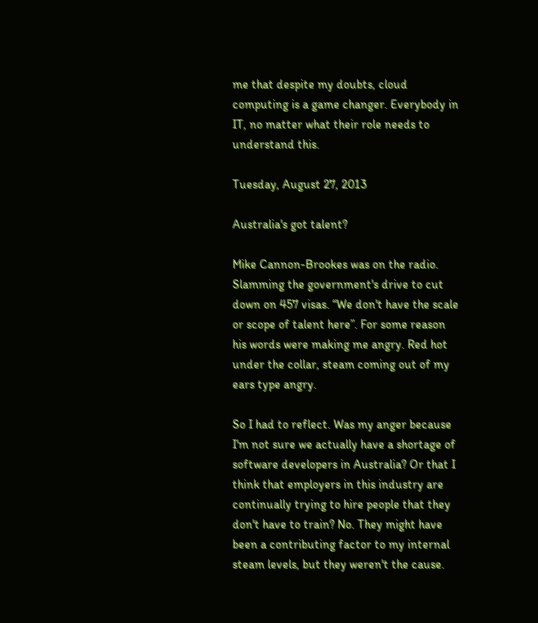me that despite my doubts, cloud computing is a game changer. Everybody in IT, no matter what their role needs to understand this.

Tuesday, August 27, 2013

Australia's got talent?

Mike Cannon-Brookes was on the radio. Slamming the government's drive to cut down on 457 visas. “We don't have the scale or scope of talent here”. For some reason his words were making me angry. Red hot under the collar, steam coming out of my ears type angry.

So I had to reflect. Was my anger because I'm not sure we actually have a shortage of software developers in Australia? Or that I think that employers in this industry are continually trying to hire people that they don't have to train? No. They might have been a contributing factor to my internal steam levels, but they weren't the cause.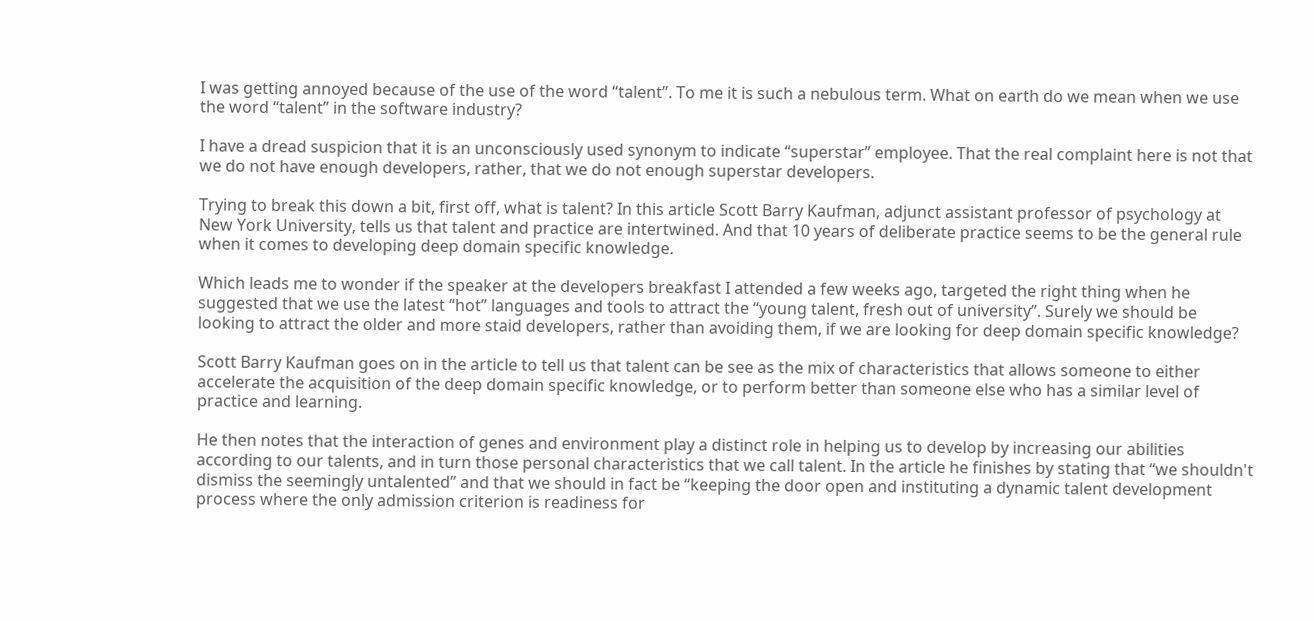I was getting annoyed because of the use of the word “talent”. To me it is such a nebulous term. What on earth do we mean when we use the word “talent” in the software industry?

I have a dread suspicion that it is an unconsciously used synonym to indicate “superstar” employee. That the real complaint here is not that we do not have enough developers, rather, that we do not enough superstar developers.

Trying to break this down a bit, first off, what is talent? In this article Scott Barry Kaufman, adjunct assistant professor of psychology at New York University, tells us that talent and practice are intertwined. And that 10 years of deliberate practice seems to be the general rule when it comes to developing deep domain specific knowledge.

Which leads me to wonder if the speaker at the developers breakfast I attended a few weeks ago, targeted the right thing when he suggested that we use the latest “hot” languages and tools to attract the “young talent, fresh out of university”. Surely we should be looking to attract the older and more staid developers, rather than avoiding them, if we are looking for deep domain specific knowledge?

Scott Barry Kaufman goes on in the article to tell us that talent can be see as the mix of characteristics that allows someone to either accelerate the acquisition of the deep domain specific knowledge, or to perform better than someone else who has a similar level of practice and learning.

He then notes that the interaction of genes and environment play a distinct role in helping us to develop by increasing our abilities according to our talents, and in turn those personal characteristics that we call talent. In the article he finishes by stating that “we shouldn't dismiss the seemingly untalented” and that we should in fact be “keeping the door open and instituting a dynamic talent development process where the only admission criterion is readiness for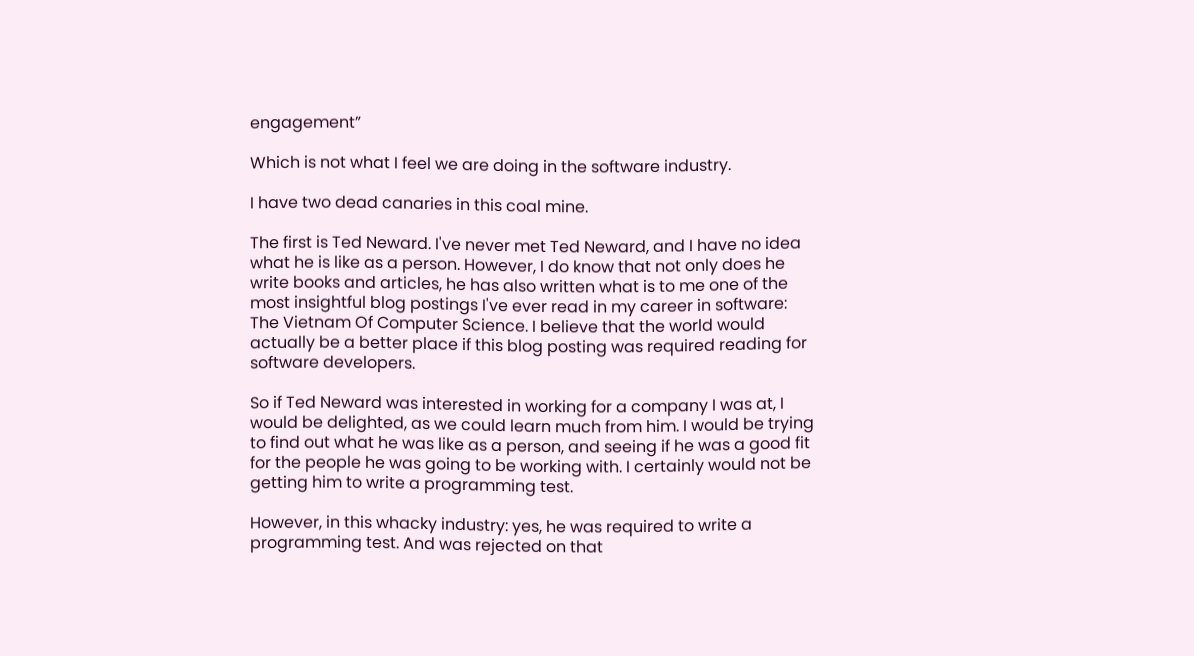engagement”

Which is not what I feel we are doing in the software industry.

I have two dead canaries in this coal mine.

The first is Ted Neward. I've never met Ted Neward, and I have no idea what he is like as a person. However, I do know that not only does he write books and articles, he has also written what is to me one of the most insightful blog postings I've ever read in my career in software: The Vietnam Of Computer Science. I believe that the world would actually be a better place if this blog posting was required reading for software developers.

So if Ted Neward was interested in working for a company I was at, I would be delighted, as we could learn much from him. I would be trying to find out what he was like as a person, and seeing if he was a good fit for the people he was going to be working with. I certainly would not be getting him to write a programming test.

However, in this whacky industry: yes, he was required to write a programming test. And was rejected on that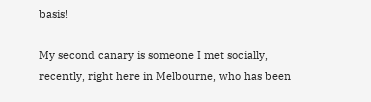basis!

My second canary is someone I met socially, recently, right here in Melbourne, who has been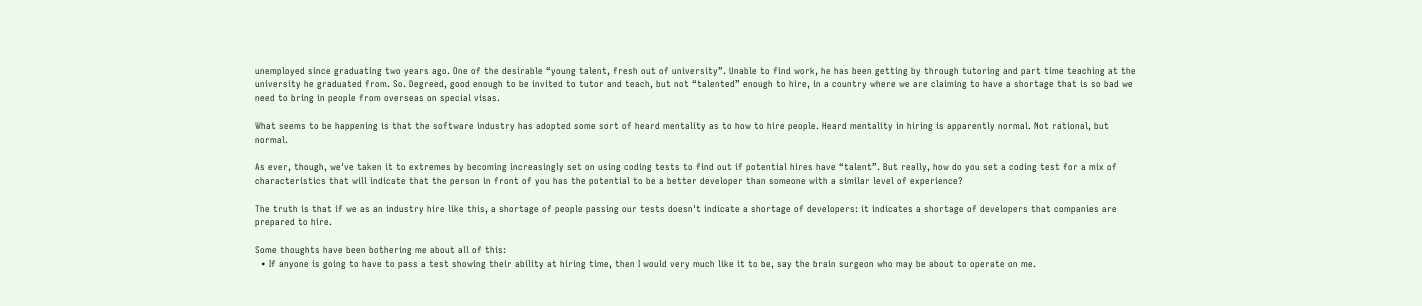unemployed since graduating two years ago. One of the desirable “young talent, fresh out of university”. Unable to find work, he has been getting by through tutoring and part time teaching at the university he graduated from. So. Degreed, good enough to be invited to tutor and teach, but not “talented” enough to hire, in a country where we are claiming to have a shortage that is so bad we need to bring in people from overseas on special visas.

What seems to be happening is that the software industry has adopted some sort of heard mentality as to how to hire people. Heard mentality in hiring is apparently normal. Not rational, but normal.

As ever, though, we've taken it to extremes by becoming increasingly set on using coding tests to find out if potential hires have “talent”. But really, how do you set a coding test for a mix of characteristics that will indicate that the person in front of you has the potential to be a better developer than someone with a similar level of experience?

The truth is that if we as an industry hire like this, a shortage of people passing our tests doesn't indicate a shortage of developers: it indicates a shortage of developers that companies are prepared to hire.

Some thoughts have been bothering me about all of this:
  • If anyone is going to have to pass a test showing their ability at hiring time, then I would very much like it to be, say the brain surgeon who may be about to operate on me.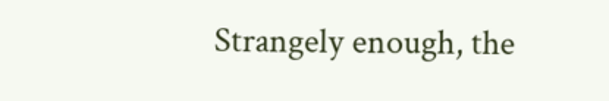Strangely enough, the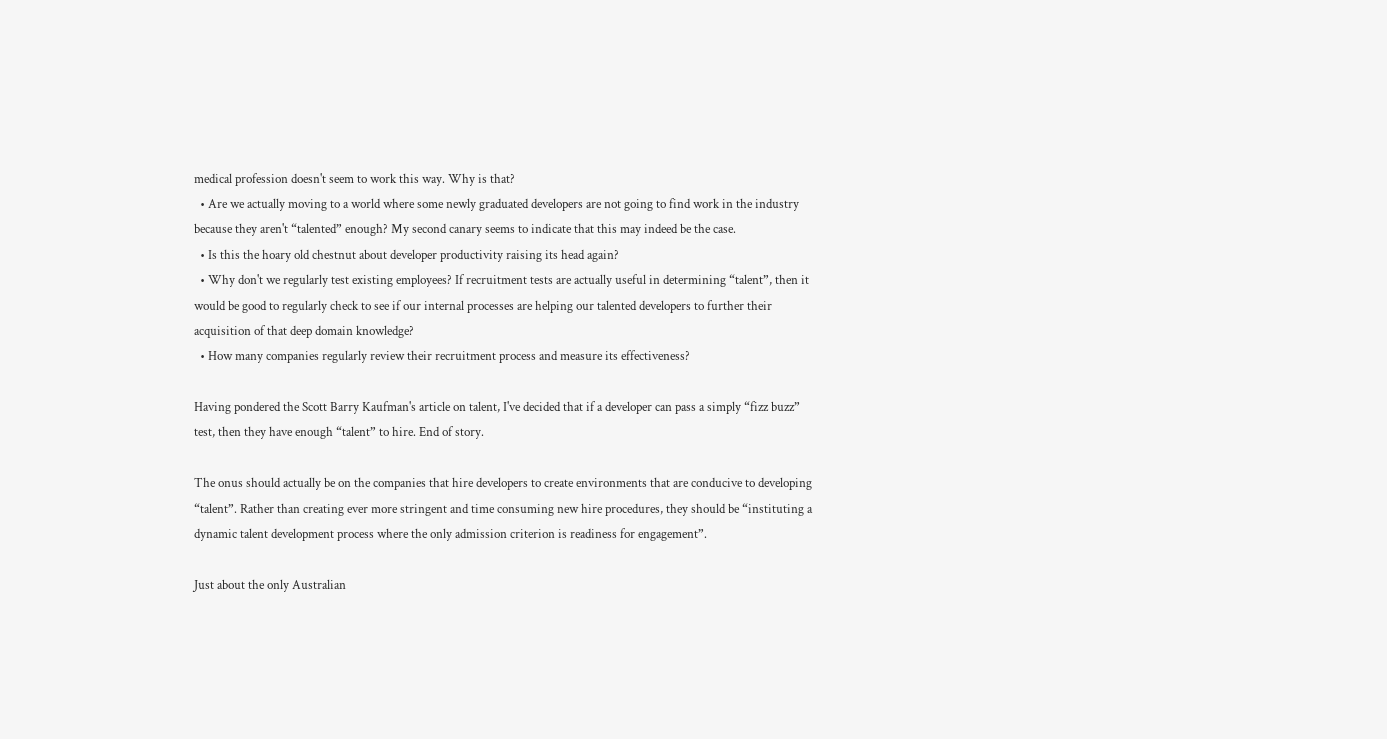medical profession doesn't seem to work this way. Why is that?
  • Are we actually moving to a world where some newly graduated developers are not going to find work in the industry because they aren't “talented” enough? My second canary seems to indicate that this may indeed be the case.
  • Is this the hoary old chestnut about developer productivity raising its head again?
  • Why don't we regularly test existing employees? If recruitment tests are actually useful in determining “talent”, then it would be good to regularly check to see if our internal processes are helping our talented developers to further their acquisition of that deep domain knowledge?
  • How many companies regularly review their recruitment process and measure its effectiveness?

Having pondered the Scott Barry Kaufman's article on talent, I've decided that if a developer can pass a simply “fizz buzz” test, then they have enough “talent” to hire. End of story.

The onus should actually be on the companies that hire developers to create environments that are conducive to developing “talent”. Rather than creating ever more stringent and time consuming new hire procedures, they should be “instituting a dynamic talent development process where the only admission criterion is readiness for engagement”.

Just about the only Australian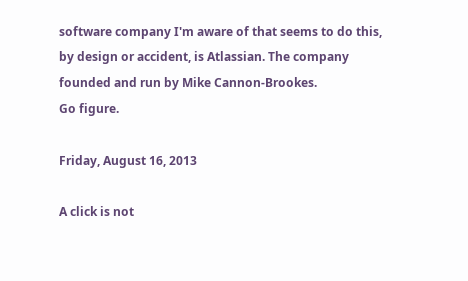software company I'm aware of that seems to do this, by design or accident, is Atlassian. The company founded and run by Mike Cannon-Brookes.
Go figure.

Friday, August 16, 2013

A click is not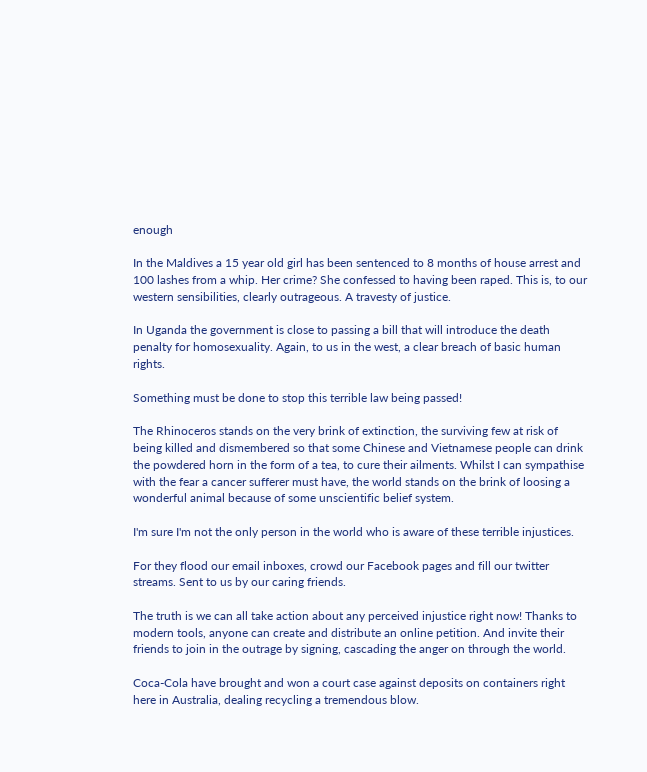enough

In the Maldives a 15 year old girl has been sentenced to 8 months of house arrest and 100 lashes from a whip. Her crime? She confessed to having been raped. This is, to our western sensibilities, clearly outrageous. A travesty of justice.

In Uganda the government is close to passing a bill that will introduce the death penalty for homosexuality. Again, to us in the west, a clear breach of basic human rights.

Something must be done to stop this terrible law being passed!

The Rhinoceros stands on the very brink of extinction, the surviving few at risk of being killed and dismembered so that some Chinese and Vietnamese people can drink the powdered horn in the form of a tea, to cure their ailments. Whilst I can sympathise with the fear a cancer sufferer must have, the world stands on the brink of loosing a wonderful animal because of some unscientific belief system.

I'm sure I'm not the only person in the world who is aware of these terrible injustices.

For they flood our email inboxes, crowd our Facebook pages and fill our twitter streams. Sent to us by our caring friends.

The truth is we can all take action about any perceived injustice right now! Thanks to modern tools, anyone can create and distribute an online petition. And invite their friends to join in the outrage by signing, cascading the anger on through the world.

Coca-Cola have brought and won a court case against deposits on containers right here in Australia, dealing recycling a tremendous blow.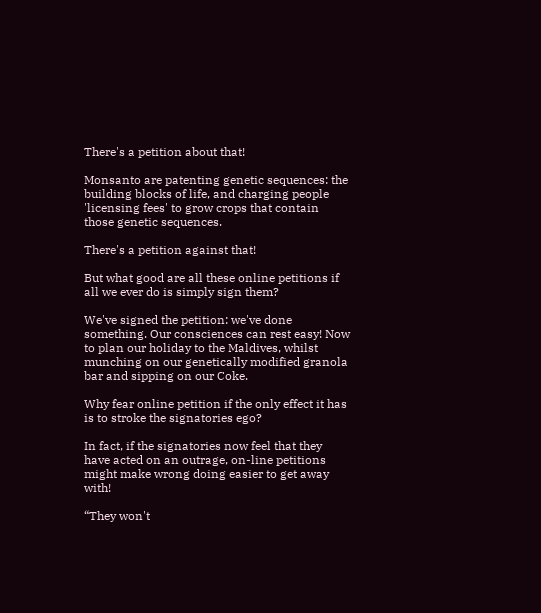There's a petition about that!

Monsanto are patenting genetic sequences: the building blocks of life, and charging people 'licensing fees' to grow crops that contain those genetic sequences.

There's a petition against that!

But what good are all these online petitions if all we ever do is simply sign them?

We've signed the petition: we've done something. Our consciences can rest easy! Now to plan our holiday to the Maldives, whilst munching on our genetically modified granola bar and sipping on our Coke.

Why fear online petition if the only effect it has is to stroke the signatories ego?

In fact, if the signatories now feel that they have acted on an outrage, on-line petitions might make wrong doing easier to get away with!

“They won't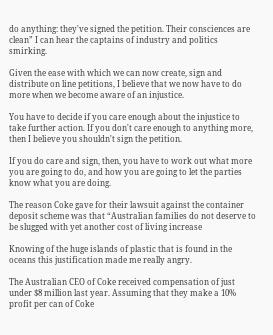do anything: they've signed the petition. Their consciences are clean” I can hear the captains of industry and politics smirking.

Given the ease with which we can now create, sign and distribute on line petitions, I believe that we now have to do more when we become aware of an injustice.

You have to decide if you care enough about the injustice to take further action. If you don't care enough to anything more, then I believe you shouldn't sign the petition.

If you do care and sign, then, you have to work out what more you are going to do, and how you are going to let the parties know what you are doing.

The reason Coke gave for their lawsuit against the container deposit scheme was that “Australian families do not deserve to be slugged with yet another cost of living increase

Knowing of the huge islands of plastic that is found in the oceans this justification made me really angry.

The Australian CEO of Coke received compensation of just under $8 million last year. Assuming that they make a 10% profit per can of Coke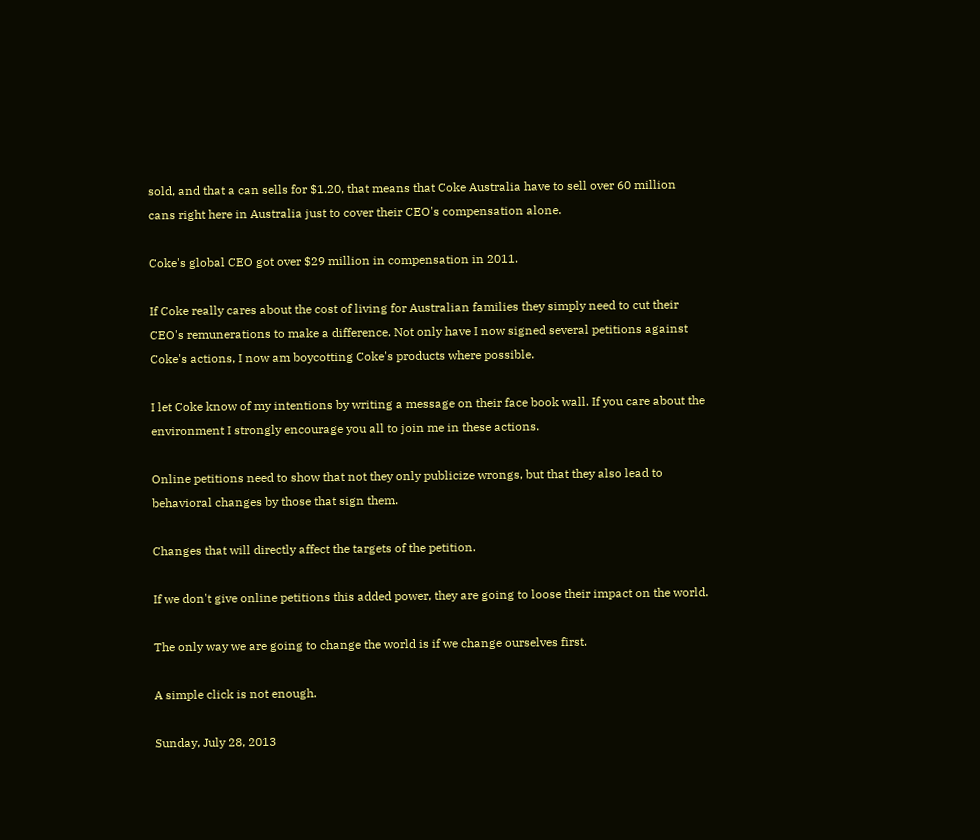sold, and that a can sells for $1.20, that means that Coke Australia have to sell over 60 million cans right here in Australia just to cover their CEO's compensation alone.

Coke's global CEO got over $29 million in compensation in 2011.

If Coke really cares about the cost of living for Australian families they simply need to cut their CEO's remunerations to make a difference. Not only have I now signed several petitions against Coke's actions, I now am boycotting Coke's products where possible.

I let Coke know of my intentions by writing a message on their face book wall. If you care about the environment I strongly encourage you all to join me in these actions.

Online petitions need to show that not they only publicize wrongs, but that they also lead to behavioral changes by those that sign them.

Changes that will directly affect the targets of the petition.

If we don't give online petitions this added power, they are going to loose their impact on the world.

The only way we are going to change the world is if we change ourselves first.

A simple click is not enough.

Sunday, July 28, 2013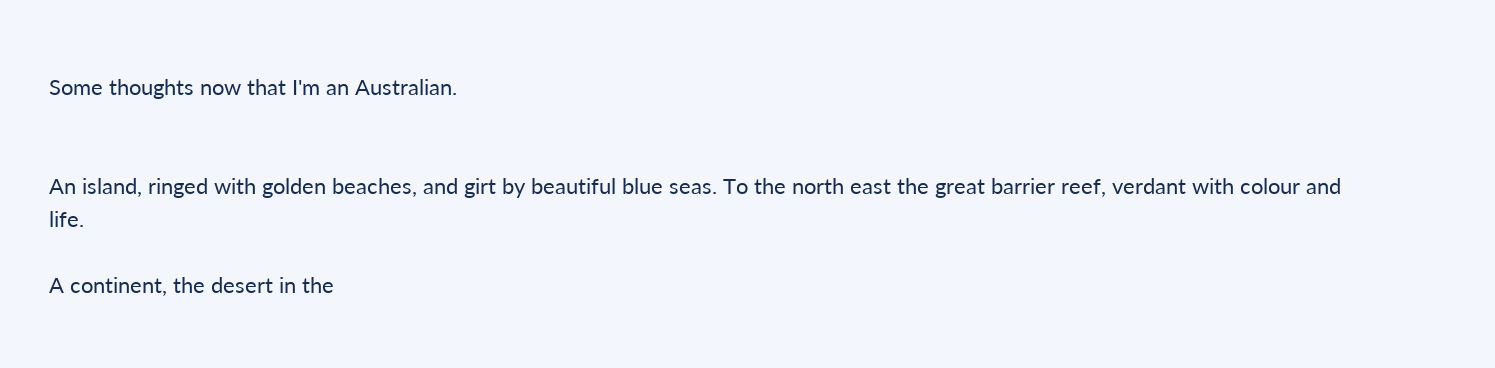Some thoughts now that I'm an Australian.


An island, ringed with golden beaches, and girt by beautiful blue seas. To the north east the great barrier reef, verdant with colour and life.

A continent, the desert in the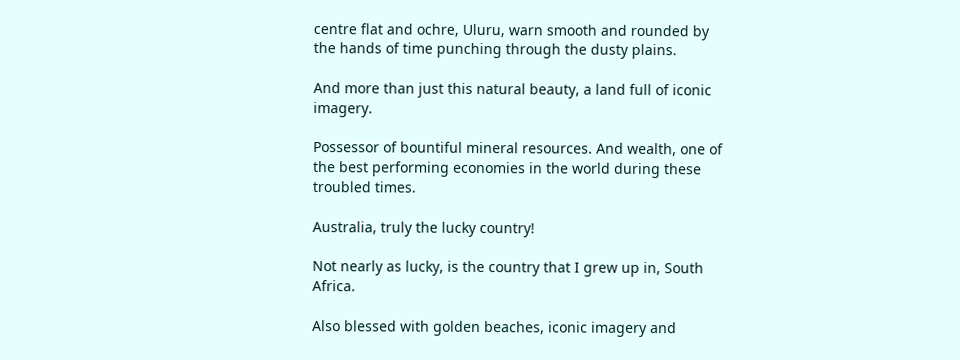centre flat and ochre, Uluru, warn smooth and rounded by the hands of time punching through the dusty plains.

And more than just this natural beauty, a land full of iconic imagery.

Possessor of bountiful mineral resources. And wealth, one of the best performing economies in the world during these troubled times.

Australia, truly the lucky country!

Not nearly as lucky, is the country that I grew up in, South Africa.

Also blessed with golden beaches, iconic imagery and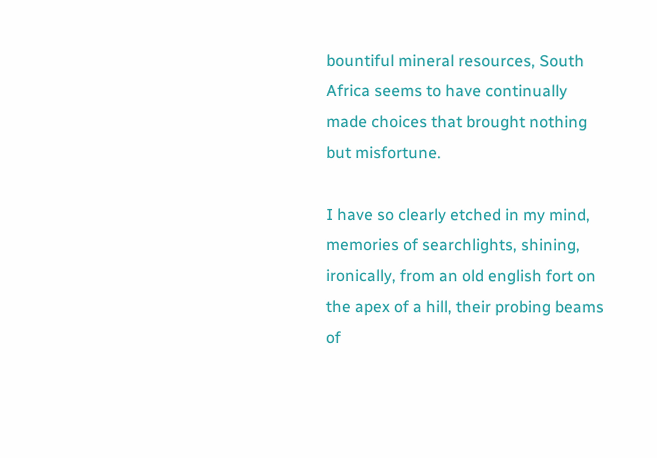bountiful mineral resources, South Africa seems to have continually made choices that brought nothing but misfortune.

I have so clearly etched in my mind, memories of searchlights, shining, ironically, from an old english fort on the apex of a hill, their probing beams of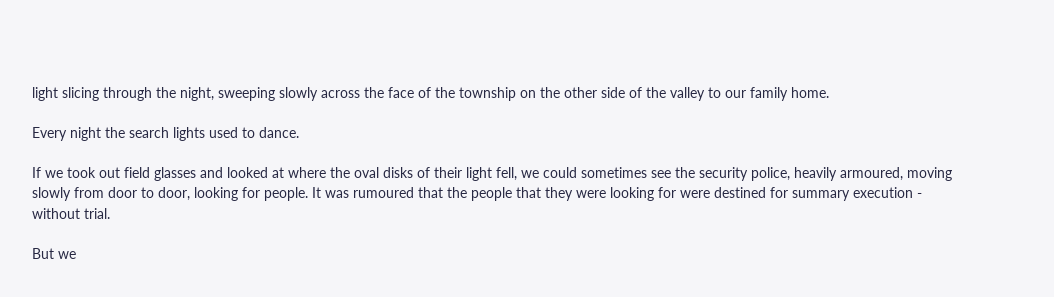light slicing through the night, sweeping slowly across the face of the township on the other side of the valley to our family home.

Every night the search lights used to dance.

If we took out field glasses and looked at where the oval disks of their light fell, we could sometimes see the security police, heavily armoured, moving slowly from door to door, looking for people. It was rumoured that the people that they were looking for were destined for summary execution - without trial.

But we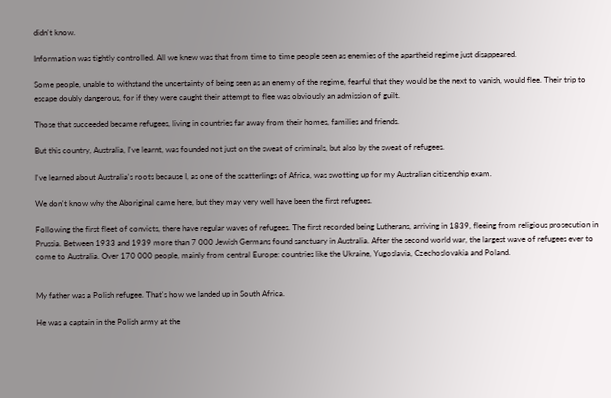didn't know.

Information was tightly controlled. All we knew was that from time to time people seen as enemies of the apartheid regime just disappeared.

Some people, unable to withstand the uncertainty of being seen as an enemy of the regime, fearful that they would be the next to vanish, would flee. Their trip to escape doubly dangerous, for if they were caught their attempt to flee was obviously an admission of guilt.

Those that succeeded became refugees, living in countries far away from their homes, families and friends.

But this country, Australia, I've learnt, was founded not just on the sweat of criminals, but also by the sweat of refugees.

I've learned about Australia's roots because I, as one of the scatterlings of Africa, was swotting up for my Australian citizenship exam.

We don't know why the Aboriginal came here, but they may very well have been the first refugees.

Following the first fleet of convicts, there have regular waves of refugees. The first recorded being Lutherans, arriving in 1839, fleeing from religious prosecution in Prussia. Between 1933 and 1939 more than 7 000 Jewish Germans found sanctuary in Australia. After the second world war, the largest wave of refugees ever to come to Australia. Over 170 000 people, mainly from central Europe: countries like the Ukraine, Yugoslavia, Czechoslovakia and Poland.


My father was a Polish refugee. That's how we landed up in South Africa.

He was a captain in the Polish army at the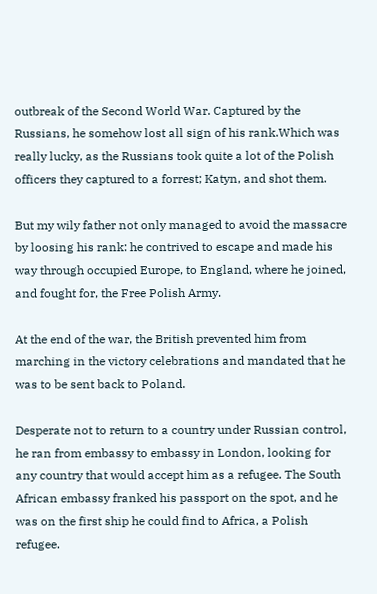outbreak of the Second World War. Captured by the Russians, he somehow lost all sign of his rank.Which was really lucky, as the Russians took quite a lot of the Polish officers they captured to a forrest; Katyn, and shot them.

But my wily father not only managed to avoid the massacre by loosing his rank: he contrived to escape and made his way through occupied Europe, to England, where he joined, and fought for, the Free Polish Army.

At the end of the war, the British prevented him from marching in the victory celebrations and mandated that he was to be sent back to Poland.

Desperate not to return to a country under Russian control, he ran from embassy to embassy in London, looking for any country that would accept him as a refugee. The South African embassy franked his passport on the spot, and he was on the first ship he could find to Africa, a Polish refugee.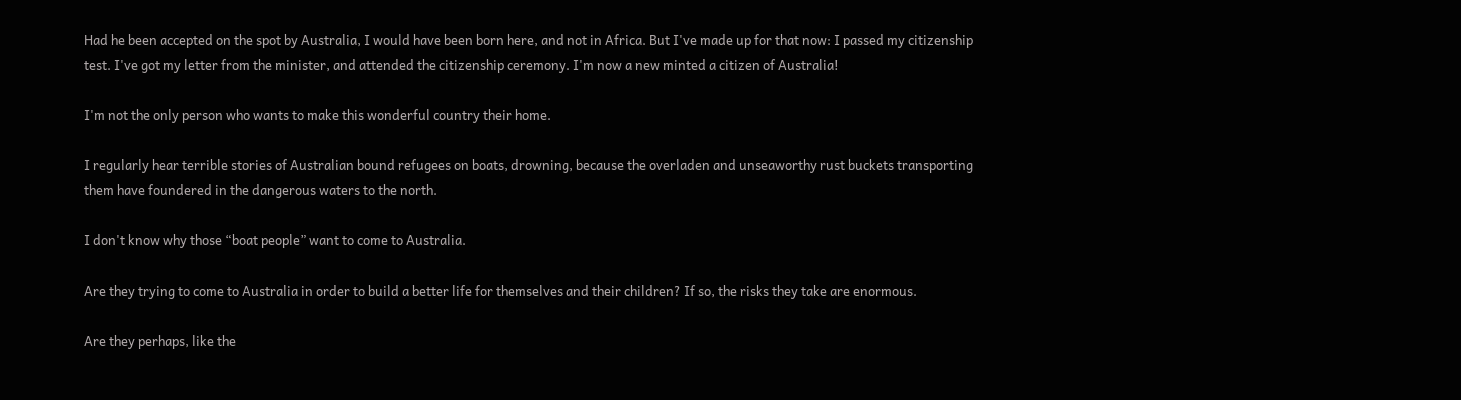Had he been accepted on the spot by Australia, I would have been born here, and not in Africa. But I've made up for that now: I passed my citizenship test. I've got my letter from the minister, and attended the citizenship ceremony. I'm now a new minted a citizen of Australia!

I'm not the only person who wants to make this wonderful country their home.

I regularly hear terrible stories of Australian bound refugees on boats, drowning, because the overladen and unseaworthy rust buckets transporting them have foundered in the dangerous waters to the north.

I don't know why those “boat people” want to come to Australia.

Are they trying to come to Australia in order to build a better life for themselves and their children? If so, the risks they take are enormous.

Are they perhaps, like the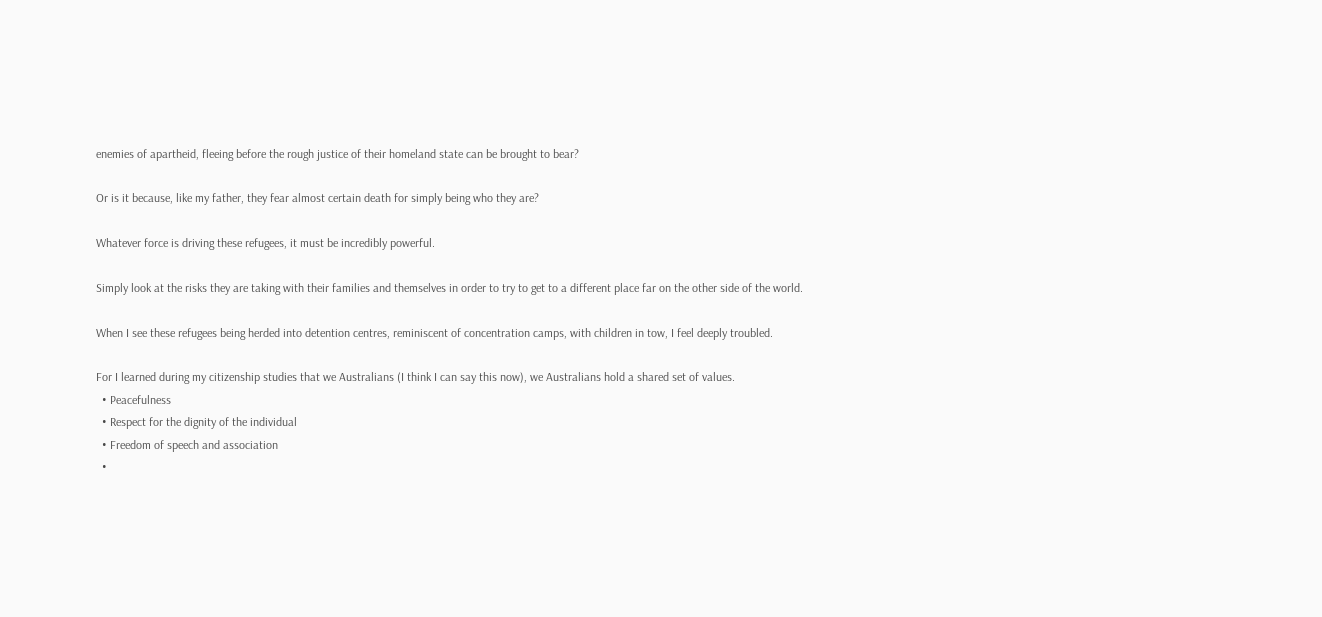enemies of apartheid, fleeing before the rough justice of their homeland state can be brought to bear?

Or is it because, like my father, they fear almost certain death for simply being who they are?

Whatever force is driving these refugees, it must be incredibly powerful.

Simply look at the risks they are taking with their families and themselves in order to try to get to a different place far on the other side of the world.

When I see these refugees being herded into detention centres, reminiscent of concentration camps, with children in tow, I feel deeply troubled.

For I learned during my citizenship studies that we Australians (I think I can say this now), we Australians hold a shared set of values.
  • Peacefulness
  • Respect for the dignity of the individual
  • Freedom of speech and association
  •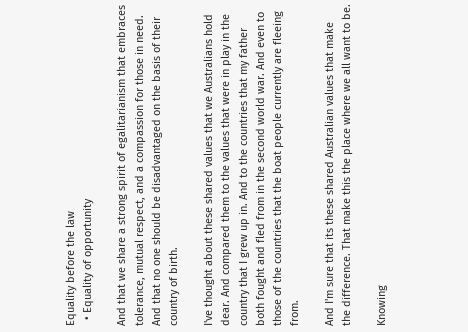Equality before the law
  • Equality of opportunity

And that we share a strong spirit of egalitarianism that embraces tolerance, mutual respect, and a compassion for those in need. And that no one should be disadvantaged on the basis of their country of birth.

I've thought about these shared values that we Australians hold dear. And compared them to the values that were in play in the country that I grew up in. And to the countries that my father both fought and fled from in the second world war. And even to those of the countries that the boat people currently are fleeing from.

And I'm sure that its these shared Australian values that make the difference. That make this the place where we all want to be.

Knowing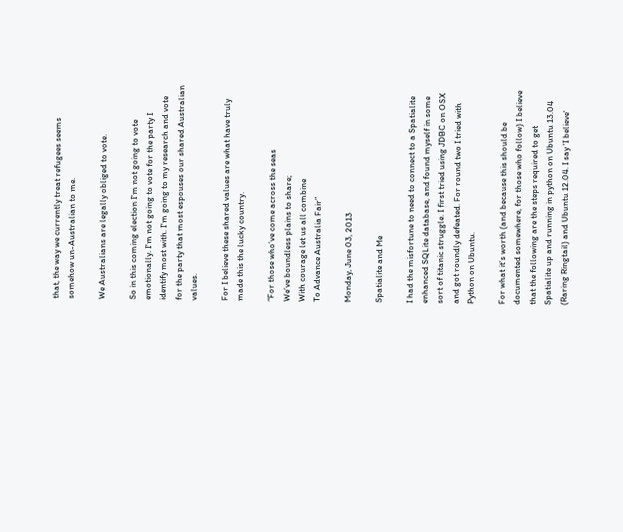that, the way we currently treat refugees seems somehow un-Australian to me.

We Australians are legally obliged to vote.

So in this coming election I'm not going to vote emotionally. I'm not going to vote for the party I identify most with. I'm going to my research and vote for the party that most espouses our shared Australian values.

For I believe these shared values are what have truly made this the lucky country.

“For those who’ve come across the seas
We’ve boundless plains to share;
With courage let us all combine
To Advance Australia Fair”

Monday, June 03, 2013

Spatialite and Me

I had the misfortune to need to connect to a Spatialite enhanced SQLite database, and found myself in some sort of titanic struggle. I first tried using JDBC on OSX and got roundly defeated. For round two I tried with Python on Ubuntu.

For what it's worth (and because this should be documented somewhere, for those who follow) I believe that the following are the steps required to get Spatialite up and running in python on Ubuntu 13.04 (Raring Ringtail) and Ubuntu 12.04. I say 'I believe'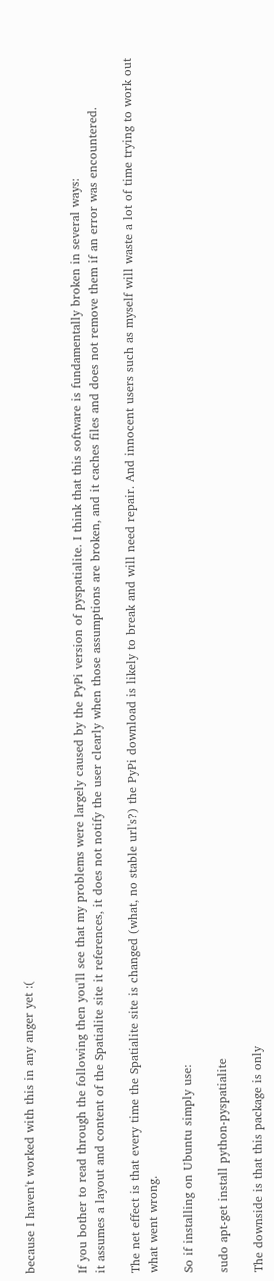because I haven't worked with this in any anger yet :(


If you bother to read through the following then you'll see that my problems were largely caused by the PyPi version of pyspatialite. I think that this software is fundamentally broken in several ways:
it assumes a layout and content of the Spatialite site it references, it does not notify the user clearly when those assumptions are broken, and it caches files and does not remove them if an error was encountered.

The net effect is that every time the Spatialite site is changed (what, no stable url's?) the PyPi download is likely to break and will need repair. And innocent users such as myself will waste a lot of time trying to work out what went wrong.

So if installing on Ubuntu simply use:

sudo apt-get install python-pyspatialite

The downside is that this package is only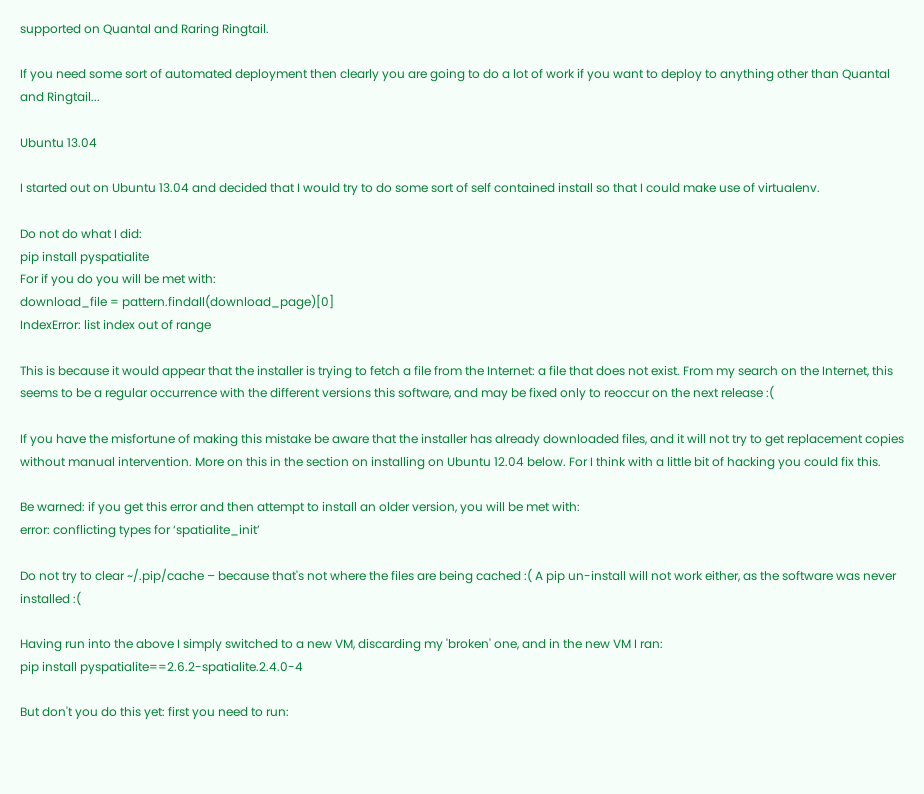supported on Quantal and Raring Ringtail.

If you need some sort of automated deployment then clearly you are going to do a lot of work if you want to deploy to anything other than Quantal and Ringtail...

Ubuntu 13.04

I started out on Ubuntu 13.04 and decided that I would try to do some sort of self contained install so that I could make use of virtualenv.

Do not do what I did:
pip install pyspatialite
For if you do you will be met with:
download_file = pattern.findall(download_page)[0]
IndexError: list index out of range

This is because it would appear that the installer is trying to fetch a file from the Internet: a file that does not exist. From my search on the Internet, this seems to be a regular occurrence with the different versions this software, and may be fixed only to reoccur on the next release :(

If you have the misfortune of making this mistake be aware that the installer has already downloaded files, and it will not try to get replacement copies without manual intervention. More on this in the section on installing on Ubuntu 12.04 below. For I think with a little bit of hacking you could fix this.

Be warned: if you get this error and then attempt to install an older version, you will be met with:
error: conflicting types for ‘spatialite_init’

Do not try to clear ~/.pip/cache – because that's not where the files are being cached :( A pip un-install will not work either, as the software was never installed :(

Having run into the above I simply switched to a new VM, discarding my 'broken' one, and in the new VM I ran:
pip install pyspatialite==2.6.2-spatialite.2.4.0-4

But don't you do this yet: first you need to run: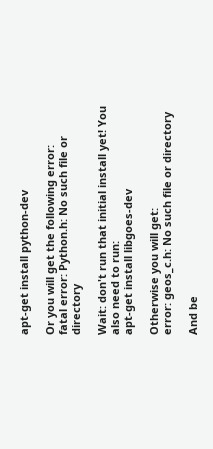apt-get install python-dev

Or you will get the following error:
fatal error: Python.h: No such file or directory

Wait: don't run that initial install yet! You also need to run:
apt-get install libgoes-dev

Otherwise you will get:
error: geos_c.h: No such file or directory

And be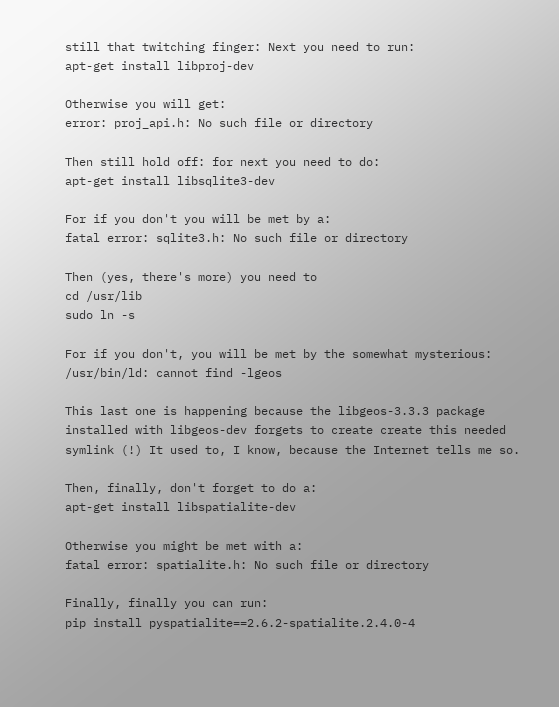still that twitching finger: Next you need to run:
apt-get install libproj-dev

Otherwise you will get:
error: proj_api.h: No such file or directory

Then still hold off: for next you need to do:
apt-get install libsqlite3-dev

For if you don't you will be met by a:
fatal error: sqlite3.h: No such file or directory

Then (yes, there's more) you need to
cd /usr/lib
sudo ln -s

For if you don't, you will be met by the somewhat mysterious:
/usr/bin/ld: cannot find -lgeos

This last one is happening because the libgeos-3.3.3 package installed with libgeos-dev forgets to create create this needed symlink (!) It used to, I know, because the Internet tells me so.

Then, finally, don't forget to do a:
apt-get install libspatialite-dev

Otherwise you might be met with a:
fatal error: spatialite.h: No such file or directory

Finally, finally you can run:
pip install pyspatialite==2.6.2-spatialite.2.4.0-4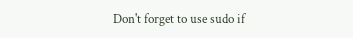Don't forget to use sudo if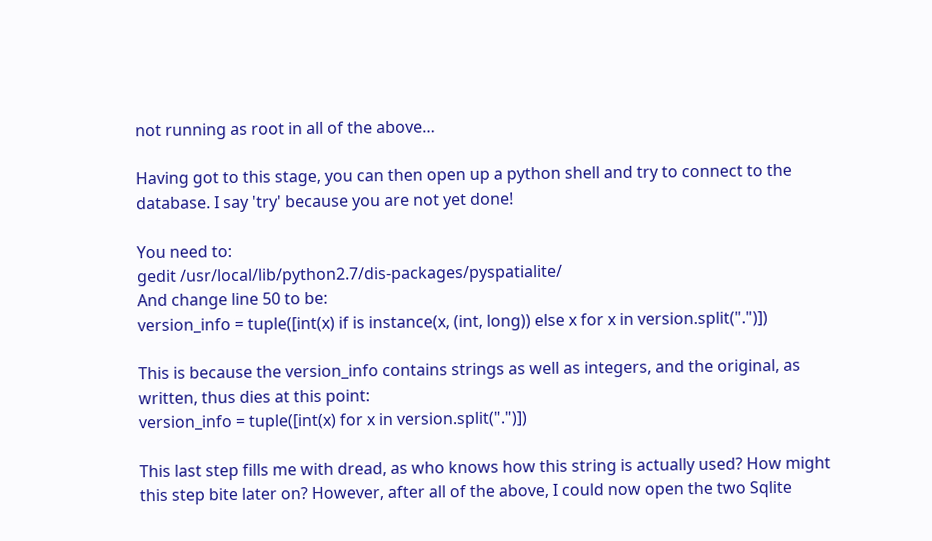not running as root in all of the above…

Having got to this stage, you can then open up a python shell and try to connect to the database. I say 'try' because you are not yet done!

You need to:
gedit /usr/local/lib/python2.7/dis-packages/pyspatialite/
And change line 50 to be:
version_info = tuple([int(x) if is instance(x, (int, long)) else x for x in version.split(".")])

This is because the version_info contains strings as well as integers, and the original, as written, thus dies at this point:
version_info = tuple([int(x) for x in version.split(".")])

This last step fills me with dread, as who knows how this string is actually used? How might this step bite later on? However, after all of the above, I could now open the two Sqlite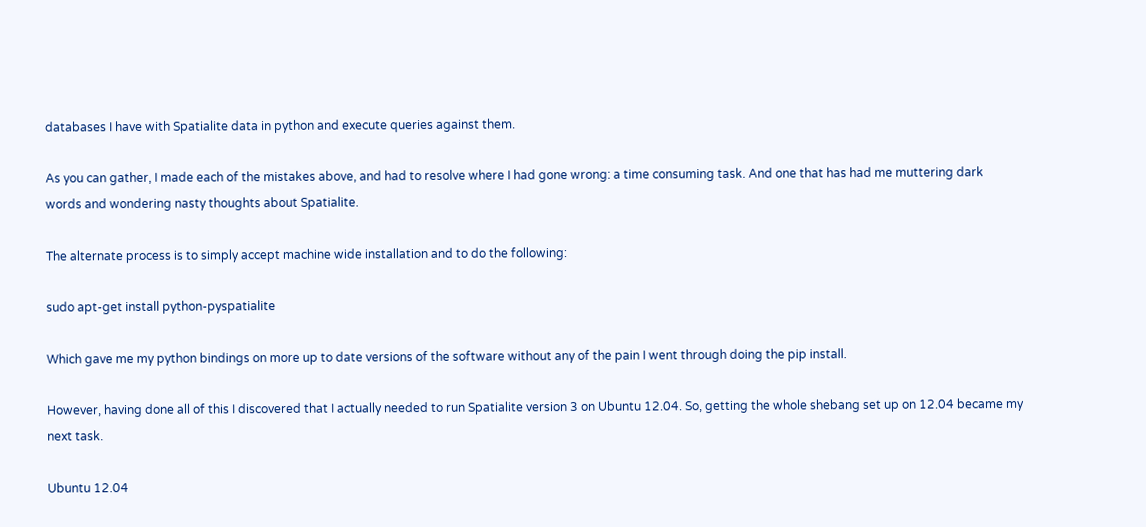databases I have with Spatialite data in python and execute queries against them.

As you can gather, I made each of the mistakes above, and had to resolve where I had gone wrong: a time consuming task. And one that has had me muttering dark words and wondering nasty thoughts about Spatialite.

The alternate process is to simply accept machine wide installation and to do the following:

sudo apt-get install python-pyspatialite

Which gave me my python bindings on more up to date versions of the software without any of the pain I went through doing the pip install.

However, having done all of this I discovered that I actually needed to run Spatialite version 3 on Ubuntu 12.04. So, getting the whole shebang set up on 12.04 became my next task.

Ubuntu 12.04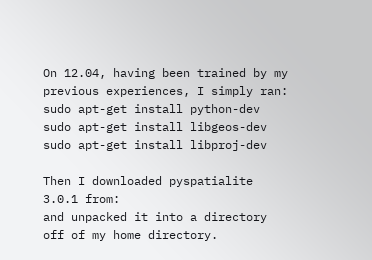On 12.04, having been trained by my previous experiences, I simply ran:
sudo apt-get install python-dev
sudo apt-get install libgeos-dev
sudo apt-get install libproj-dev

Then I downloaded pyspatialite 3.0.1 from:
and unpacked it into a directory off of my home directory.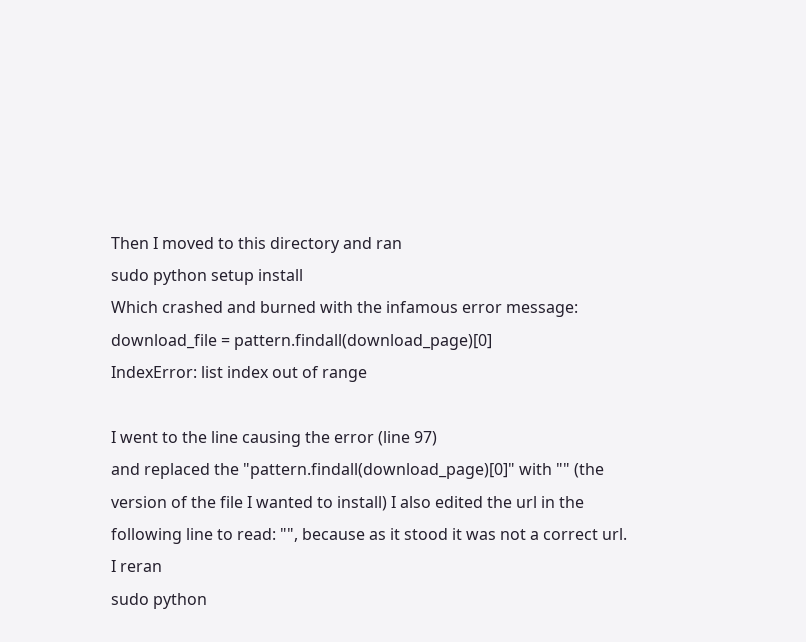Then I moved to this directory and ran
sudo python setup install
Which crashed and burned with the infamous error message:
download_file = pattern.findall(download_page)[0]
IndexError: list index out of range

I went to the line causing the error (line 97)
and replaced the "pattern.findall(download_page)[0]" with "" (the version of the file I wanted to install) I also edited the url in the following line to read: "", because as it stood it was not a correct url.
I reran
sudo python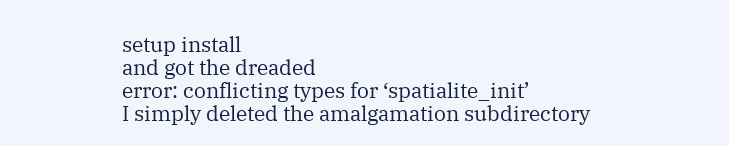setup install
and got the dreaded
error: conflicting types for ‘spatialite_init’
I simply deleted the amalgamation subdirectory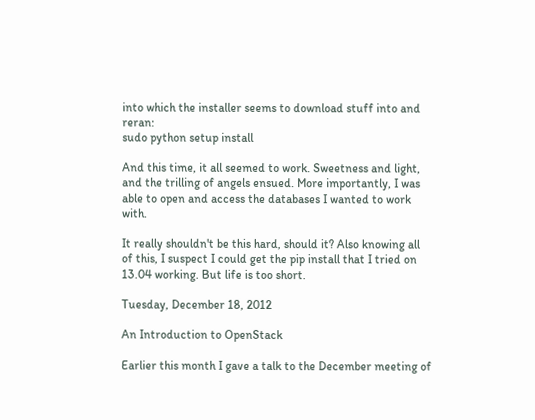into which the installer seems to download stuff into and reran:
sudo python setup install

And this time, it all seemed to work. Sweetness and light, and the trilling of angels ensued. More importantly, I was able to open and access the databases I wanted to work with.

It really shouldn't be this hard, should it? Also knowing all of this, I suspect I could get the pip install that I tried on 13.04 working. But life is too short.

Tuesday, December 18, 2012

An Introduction to OpenStack

Earlier this month I gave a talk to the December meeting of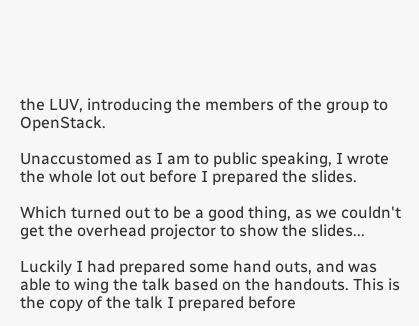the LUV, introducing the members of the group to OpenStack.

Unaccustomed as I am to public speaking, I wrote the whole lot out before I prepared the slides.

Which turned out to be a good thing, as we couldn't get the overhead projector to show the slides...

Luckily I had prepared some hand outs, and was able to wing the talk based on the handouts. This is the copy of the talk I prepared before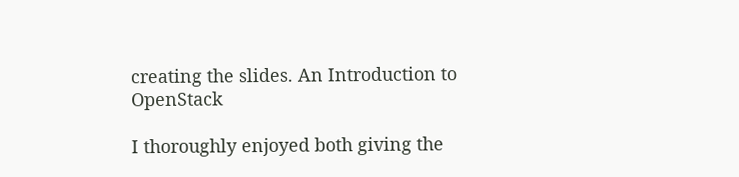creating the slides. An Introduction to OpenStack

I thoroughly enjoyed both giving the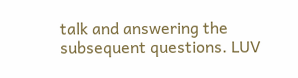talk and answering the subsequent questions. LUV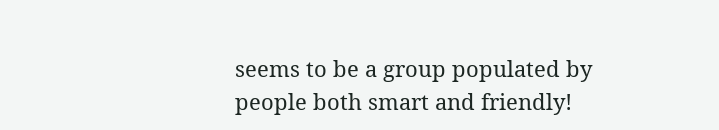seems to be a group populated by people both smart and friendly!